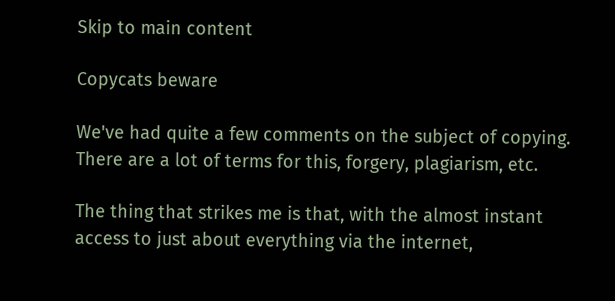Skip to main content

Copycats beware

We've had quite a few comments on the subject of copying. There are a lot of terms for this, forgery, plagiarism, etc.

The thing that strikes me is that, with the almost instant access to just about everything via the internet,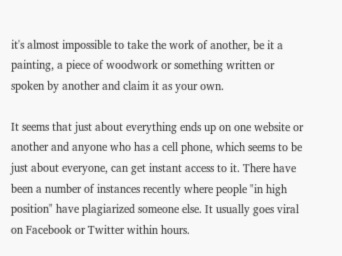it's almost impossible to take the work of another, be it a painting, a piece of woodwork or something written or spoken by another and claim it as your own.

It seems that just about everything ends up on one website or another and anyone who has a cell phone, which seems to be just about everyone, can get instant access to it. There have been a number of instances recently where people "in high position" have plagiarized someone else. It usually goes viral on Facebook or Twitter within hours.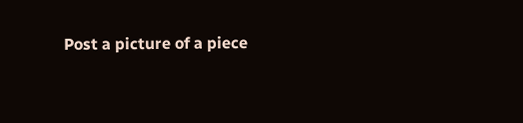Post a picture of a piece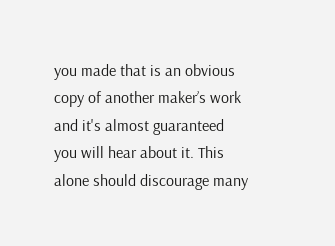you made that is an obvious copy of another maker’s work and it's almost guaranteed you will hear about it. This alone should discourage many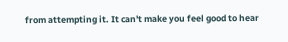from attempting it. It can't make you feel good to hear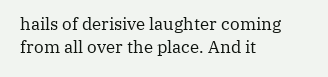hails of derisive laughter coming from all over the place. And it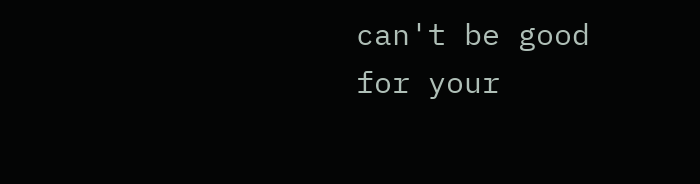can't be good for your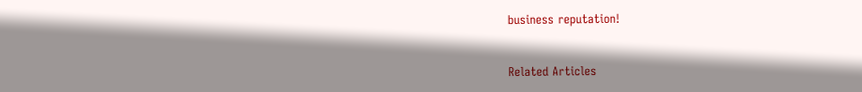business reputation!


Related Articles